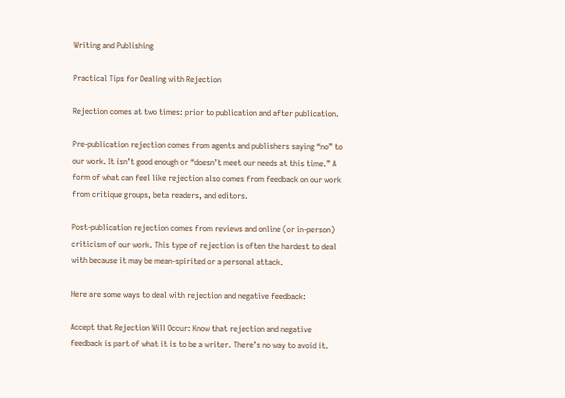Writing and Publishing

Practical Tips for Dealing with Rejection

Rejection comes at two times: prior to publication and after publication.

Pre-publication rejection comes from agents and publishers saying “no” to our work. It isn’t good enough or “doesn’t meet our needs at this time.” A form of what can feel like rejection also comes from feedback on our work from critique groups, beta readers, and editors.

Post-publication rejection comes from reviews and online (or in-person) criticism of our work. This type of rejection is often the hardest to deal with because it may be mean-spirited or a personal attack.

Here are some ways to deal with rejection and negative feedback:

Accept that Rejection Will Occur: Know that rejection and negative feedback is part of what it is to be a writer. There’s no way to avoid it.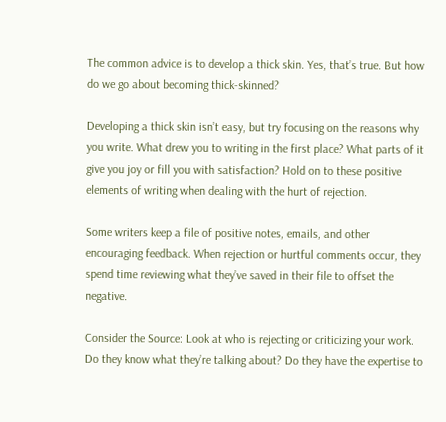The common advice is to develop a thick skin. Yes, that’s true. But how do we go about becoming thick-skinned?

Developing a thick skin isn’t easy, but try focusing on the reasons why you write. What drew you to writing in the first place? What parts of it give you joy or fill you with satisfaction? Hold on to these positive elements of writing when dealing with the hurt of rejection.

Some writers keep a file of positive notes, emails, and other encouraging feedback. When rejection or hurtful comments occur, they spend time reviewing what they’ve saved in their file to offset the negative.

Consider the Source: Look at who is rejecting or criticizing your work. Do they know what they’re talking about? Do they have the expertise to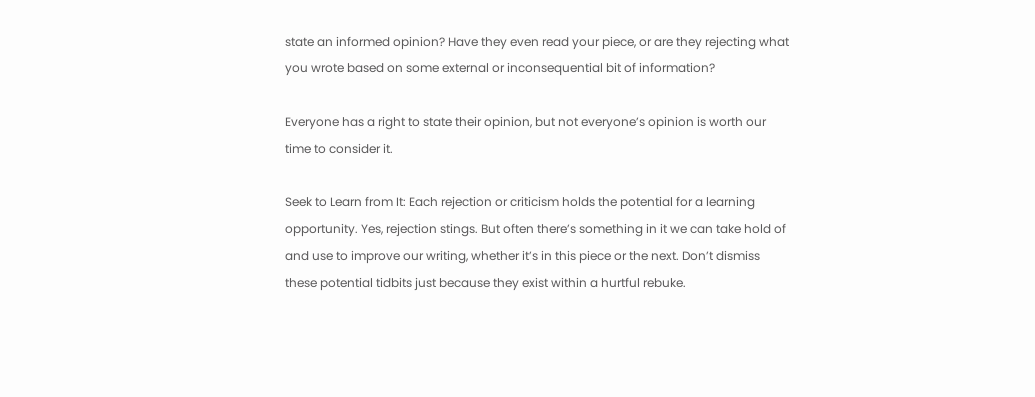state an informed opinion? Have they even read your piece, or are they rejecting what you wrote based on some external or inconsequential bit of information?

Everyone has a right to state their opinion, but not everyone’s opinion is worth our time to consider it.

Seek to Learn from It: Each rejection or criticism holds the potential for a learning opportunity. Yes, rejection stings. But often there’s something in it we can take hold of and use to improve our writing, whether it’s in this piece or the next. Don’t dismiss these potential tidbits just because they exist within a hurtful rebuke.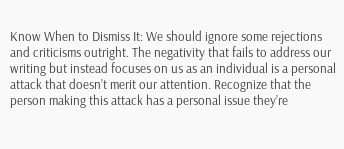Know When to Dismiss It: We should ignore some rejections and criticisms outright. The negativity that fails to address our writing but instead focuses on us as an individual is a personal attack that doesn’t merit our attention. Recognize that the person making this attack has a personal issue they’re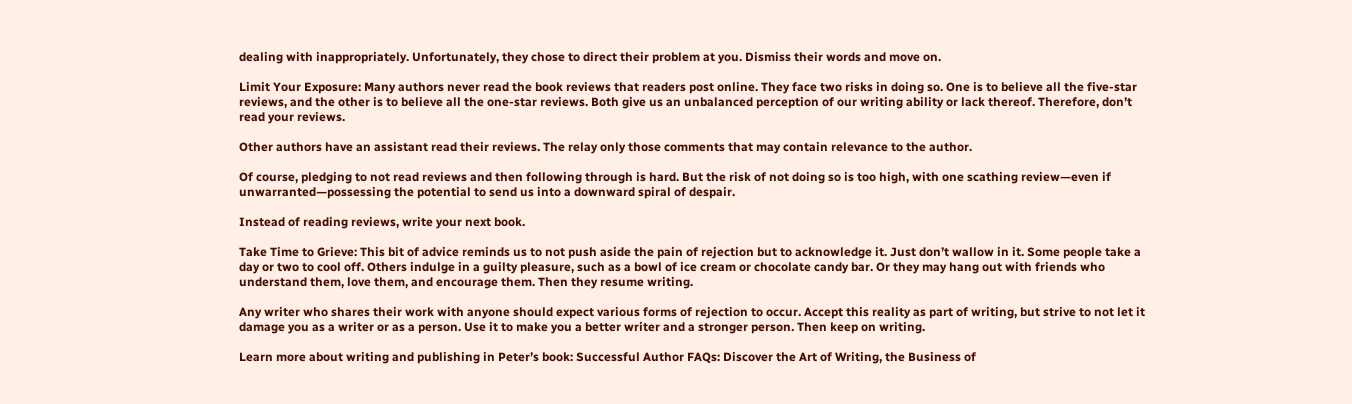dealing with inappropriately. Unfortunately, they chose to direct their problem at you. Dismiss their words and move on.

Limit Your Exposure: Many authors never read the book reviews that readers post online. They face two risks in doing so. One is to believe all the five-star reviews, and the other is to believe all the one-star reviews. Both give us an unbalanced perception of our writing ability or lack thereof. Therefore, don’t read your reviews.

Other authors have an assistant read their reviews. The relay only those comments that may contain relevance to the author.

Of course, pledging to not read reviews and then following through is hard. But the risk of not doing so is too high, with one scathing review—even if unwarranted—possessing the potential to send us into a downward spiral of despair.

Instead of reading reviews, write your next book.

Take Time to Grieve: This bit of advice reminds us to not push aside the pain of rejection but to acknowledge it. Just don’t wallow in it. Some people take a day or two to cool off. Others indulge in a guilty pleasure, such as a bowl of ice cream or chocolate candy bar. Or they may hang out with friends who understand them, love them, and encourage them. Then they resume writing.

Any writer who shares their work with anyone should expect various forms of rejection to occur. Accept this reality as part of writing, but strive to not let it damage you as a writer or as a person. Use it to make you a better writer and a stronger person. Then keep on writing.

Learn more about writing and publishing in Peter’s book: Successful Author FAQs: Discover the Art of Writing, the Business of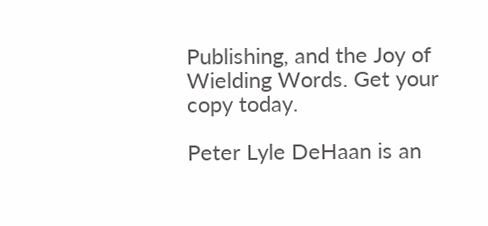Publishing, and the Joy of Wielding Words. Get your copy today.

Peter Lyle DeHaan is an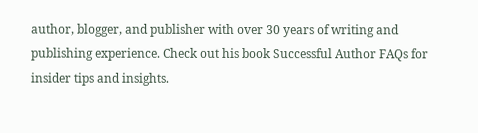author, blogger, and publisher with over 30 years of writing and publishing experience. Check out his book Successful Author FAQs for insider tips and insights.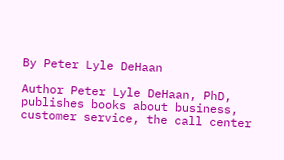By Peter Lyle DeHaan

Author Peter Lyle DeHaan, PhD, publishes books about business, customer service, the call center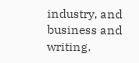industry, and business and writing.